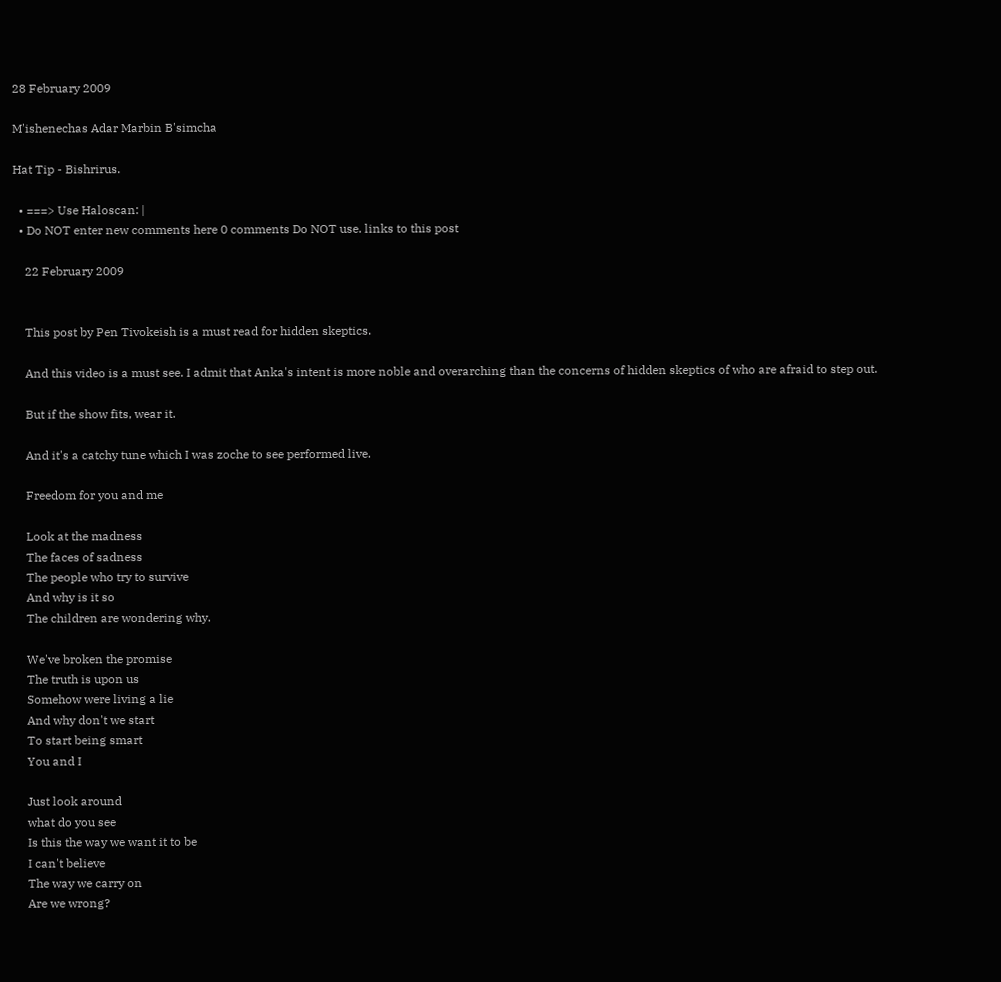28 February 2009

M'ishenechas Adar Marbin B'simcha

Hat Tip - Bishrirus.

  • ===> Use Haloscan: |
  • Do NOT enter new comments here 0 comments Do NOT use. links to this post

    22 February 2009


    This post by Pen Tivokeish is a must read for hidden skeptics.

    And this video is a must see. I admit that Anka's intent is more noble and overarching than the concerns of hidden skeptics of who are afraid to step out.

    But if the show fits, wear it.

    And it's a catchy tune which I was zoche to see performed live.

    Freedom for you and me

    Look at the madness
    The faces of sadness
    The people who try to survive
    And why is it so
    The children are wondering why.

    We've broken the promise
    The truth is upon us
    Somehow were living a lie
    And why don't we start
    To start being smart
    You and I

    Just look around
    what do you see
    Is this the way we want it to be
    I can't believe
    The way we carry on
    Are we wrong?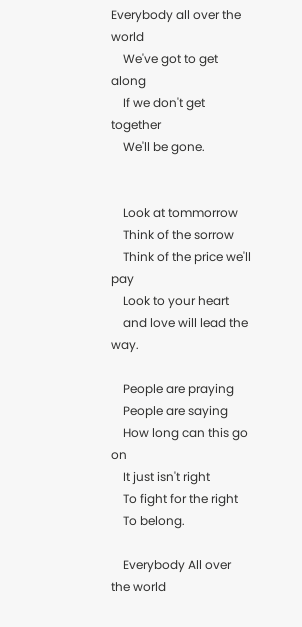Everybody all over the world
    We've got to get along
    If we don't get together
    We'll be gone.


    Look at tommorrow
    Think of the sorrow
    Think of the price we'll pay
    Look to your heart
    and love will lead the way.

    People are praying
    People are saying
    How long can this go on
    It just isn't right
    To fight for the right
    To belong.

    Everybody All over the world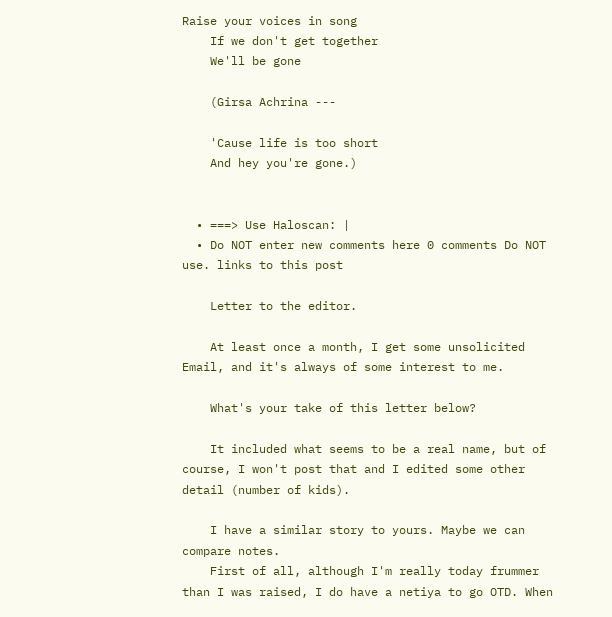Raise your voices in song
    If we don't get together
    We'll be gone

    (Girsa Achrina ---

    'Cause life is too short
    And hey you're gone.)


  • ===> Use Haloscan: |
  • Do NOT enter new comments here 0 comments Do NOT use. links to this post

    Letter to the editor.

    At least once a month, I get some unsolicited Email, and it's always of some interest to me.

    What's your take of this letter below?

    It included what seems to be a real name, but of course, I won't post that and I edited some other detail (number of kids).

    I have a similar story to yours. Maybe we can compare notes.
    First of all, although I'm really today frummer than I was raised, I do have a netiya to go OTD. When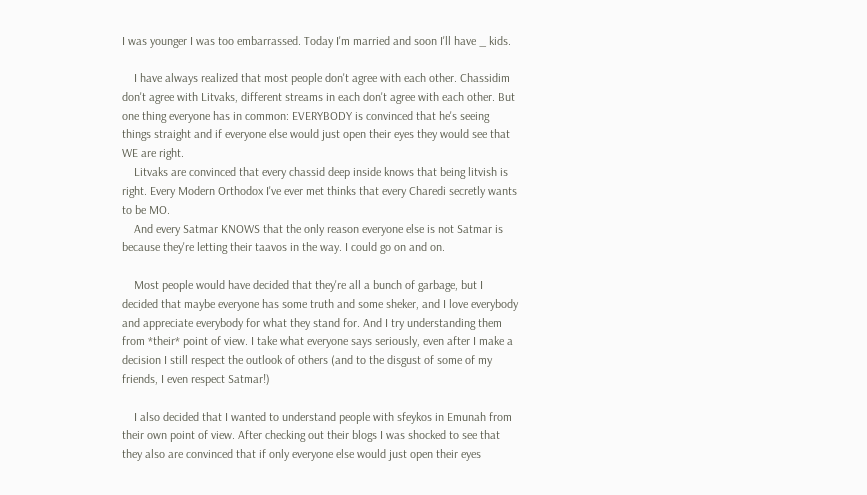I was younger I was too embarrassed. Today I'm married and soon I'll have _ kids.

    I have always realized that most people don't agree with each other. Chassidim don't agree with Litvaks, different streams in each don't agree with each other. But one thing everyone has in common: EVERYBODY is convinced that he's seeing things straight and if everyone else would just open their eyes they would see that WE are right.
    Litvaks are convinced that every chassid deep inside knows that being litvish is right. Every Modern Orthodox I've ever met thinks that every Charedi secretly wants to be MO.
    And every Satmar KNOWS that the only reason everyone else is not Satmar is because they're letting their taavos in the way. I could go on and on.

    Most people would have decided that they're all a bunch of garbage, but I decided that maybe everyone has some truth and some sheker, and I love everybody and appreciate everybody for what they stand for. And I try understanding them from *their* point of view. I take what everyone says seriously, even after I make a decision I still respect the outlook of others (and to the disgust of some of my friends, I even respect Satmar!)

    I also decided that I wanted to understand people with sfeykos in Emunah from their own point of view. After checking out their blogs I was shocked to see that they also are convinced that if only everyone else would just open their eyes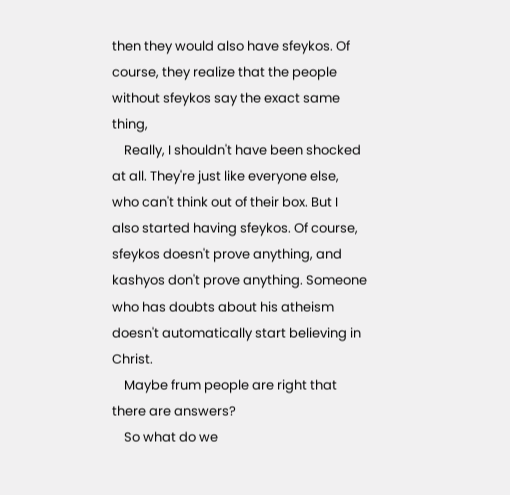then they would also have sfeykos. Of course, they realize that the people without sfeykos say the exact same thing,
    Really, I shouldn't have been shocked at all. They're just like everyone else, who can't think out of their box. But I also started having sfeykos. Of course, sfeykos doesn't prove anything, and kashyos don't prove anything. Someone who has doubts about his atheism doesn't automatically start believing in Christ.
    Maybe frum people are right that there are answers?
    So what do we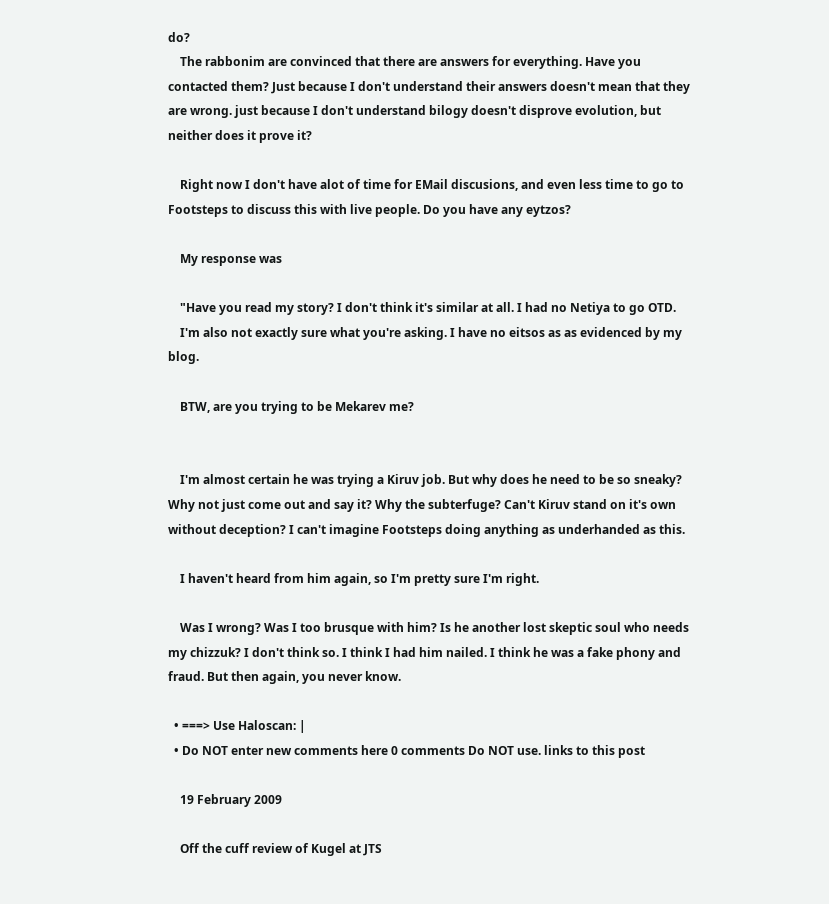do?
    The rabbonim are convinced that there are answers for everything. Have you contacted them? Just because I don't understand their answers doesn't mean that they are wrong. just because I don't understand bilogy doesn't disprove evolution, but neither does it prove it?

    Right now I don't have alot of time for EMail discusions, and even less time to go to Footsteps to discuss this with live people. Do you have any eytzos?

    My response was

    "Have you read my story? I don't think it's similar at all. I had no Netiya to go OTD.
    I'm also not exactly sure what you're asking. I have no eitsos as as evidenced by my blog.

    BTW, are you trying to be Mekarev me?


    I'm almost certain he was trying a Kiruv job. But why does he need to be so sneaky? Why not just come out and say it? Why the subterfuge? Can't Kiruv stand on it's own without deception? I can't imagine Footsteps doing anything as underhanded as this.

    I haven't heard from him again, so I'm pretty sure I'm right.

    Was I wrong? Was I too brusque with him? Is he another lost skeptic soul who needs my chizzuk? I don't think so. I think I had him nailed. I think he was a fake phony and fraud. But then again, you never know.

  • ===> Use Haloscan: |
  • Do NOT enter new comments here 0 comments Do NOT use. links to this post

    19 February 2009

    Off the cuff review of Kugel at JTS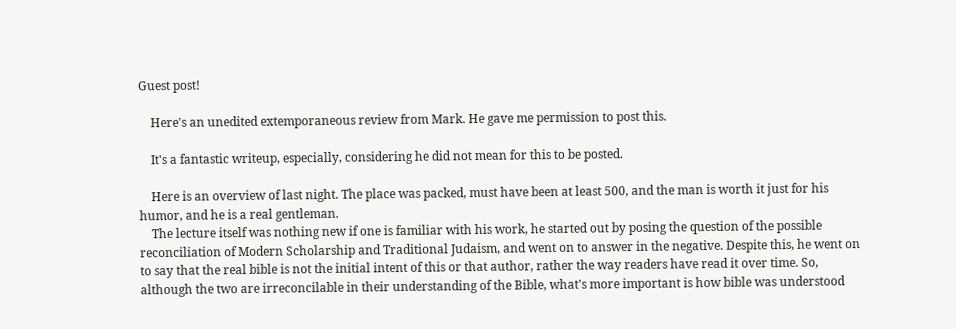Guest post!

    Here's an unedited extemporaneous review from Mark. He gave me permission to post this.

    It's a fantastic writeup, especially, considering he did not mean for this to be posted.

    Here is an overview of last night. The place was packed, must have been at least 500, and the man is worth it just for his humor, and he is a real gentleman.
    The lecture itself was nothing new if one is familiar with his work, he started out by posing the question of the possible reconciliation of Modern Scholarship and Traditional Judaism, and went on to answer in the negative. Despite this, he went on to say that the real bible is not the initial intent of this or that author, rather the way readers have read it over time. So, although the two are irreconcilable in their understanding of the Bible, what's more important is how bible was understood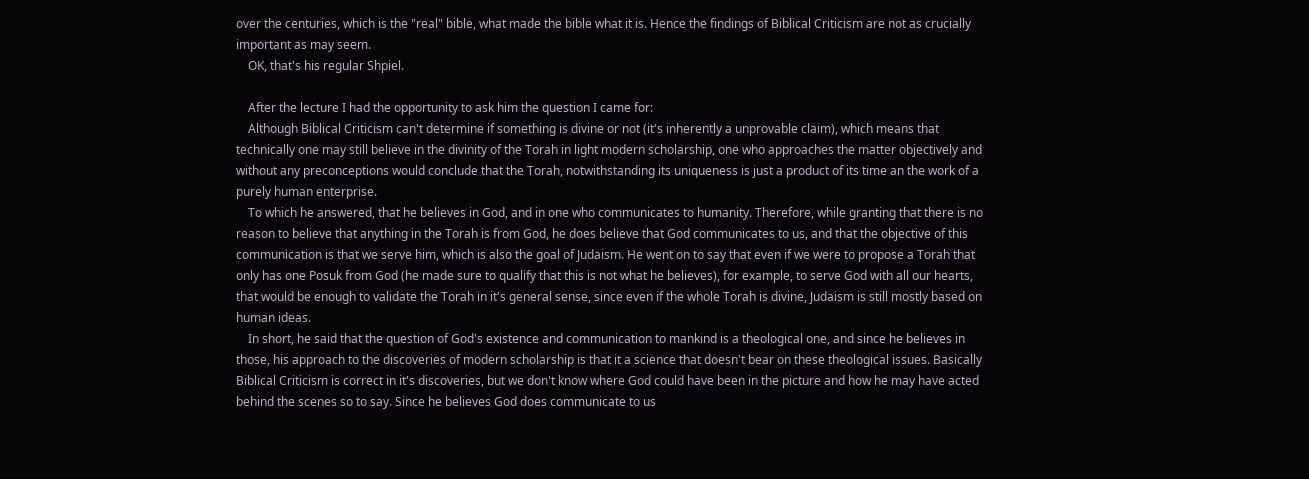over the centuries, which is the "real" bible, what made the bible what it is. Hence the findings of Biblical Criticism are not as crucially important as may seem.
    OK, that's his regular Shpiel.

    After the lecture I had the opportunity to ask him the question I came for:
    Although Biblical Criticism can't determine if something is divine or not (it's inherently a unprovable claim), which means that technically one may still believe in the divinity of the Torah in light modern scholarship, one who approaches the matter objectively and without any preconceptions would conclude that the Torah, notwithstanding its uniqueness is just a product of its time an the work of a purely human enterprise.
    To which he answered, that he believes in God, and in one who communicates to humanity. Therefore, while granting that there is no reason to believe that anything in the Torah is from God, he does believe that God communicates to us, and that the objective of this communication is that we serve him, which is also the goal of Judaism. He went on to say that even if we were to propose a Torah that only has one Posuk from God (he made sure to qualify that this is not what he believes), for example, to serve God with all our hearts, that would be enough to validate the Torah in it's general sense, since even if the whole Torah is divine, Judaism is still mostly based on human ideas.
    In short, he said that the question of God's existence and communication to mankind is a theological one, and since he believes in those, his approach to the discoveries of modern scholarship is that it a science that doesn't bear on these theological issues. Basically Biblical Criticism is correct in it's discoveries, but we don't know where God could have been in the picture and how he may have acted behind the scenes so to say. Since he believes God does communicate to us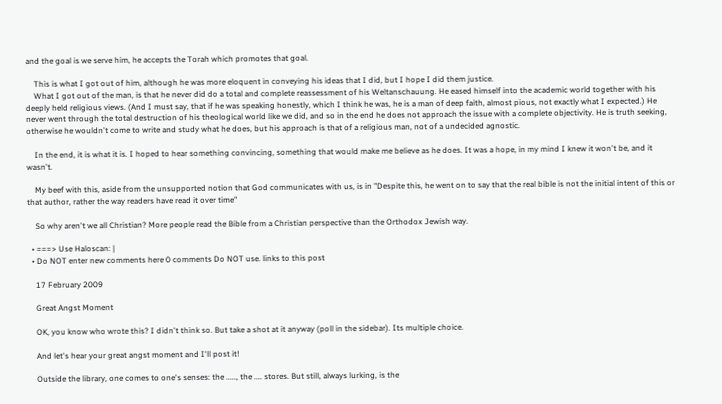and the goal is we serve him, he accepts the Torah which promotes that goal.

    This is what I got out of him, although he was more eloquent in conveying his ideas that I did, but I hope I did them justice.
    What I got out of the man, is that he never did do a total and complete reassessment of his Weltanschauung. He eased himself into the academic world together with his deeply held religious views. (And I must say, that if he was speaking honestly, which I think he was, he is a man of deep faith, almost pious, not exactly what I expected.) He never went through the total destruction of his theological world like we did, and so in the end he does not approach the issue with a complete objectivity. He is truth seeking, otherwise he wouldn't come to write and study what he does, but his approach is that of a religious man, not of a undecided agnostic.

    In the end, it is what it is. I hoped to hear something convincing, something that would make me believe as he does. It was a hope, in my mind I knew it won't be, and it wasn't.

    My beef with this, aside from the unsupported notion that God communicates with us, is in "Despite this, he went on to say that the real bible is not the initial intent of this or that author, rather the way readers have read it over time"

    So why aren't we all Christian? More people read the Bible from a Christian perspective than the Orthodox Jewish way.

  • ===> Use Haloscan: |
  • Do NOT enter new comments here 0 comments Do NOT use. links to this post

    17 February 2009

    Great Angst Moment

    OK, you know who wrote this? I didn't think so. But take a shot at it anyway (poll in the sidebar). Its multiple choice.

    And let's hear your great angst moment and I'll post it!

    Outside the library, one comes to one's senses: the ....., the .... stores. But still, always lurking, is the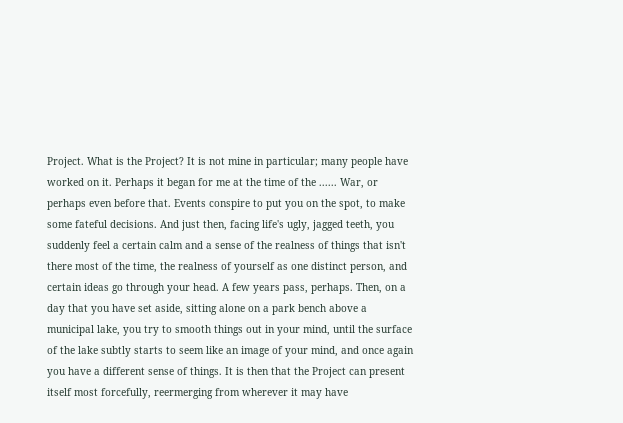Project. What is the Project? It is not mine in particular; many people have worked on it. Perhaps it began for me at the time of the ...... War, or perhaps even before that. Events conspire to put you on the spot, to make some fateful decisions. And just then, facing life's ugly, jagged teeth, you suddenly feel a certain calm and a sense of the realness of things that isn't there most of the time, the realness of yourself as one distinct person, and certain ideas go through your head. A few years pass, perhaps. Then, on a day that you have set aside, sitting alone on a park bench above a municipal lake, you try to smooth things out in your mind, until the surface of the lake subtly starts to seem like an image of your mind, and once again you have a different sense of things. It is then that the Project can present itself most forcefully, reermerging from wherever it may have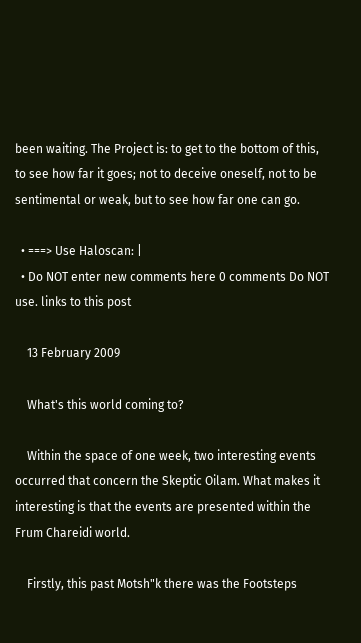been waiting. The Project is: to get to the bottom of this, to see how far it goes; not to deceive oneself, not to be sentimental or weak, but to see how far one can go.

  • ===> Use Haloscan: |
  • Do NOT enter new comments here 0 comments Do NOT use. links to this post

    13 February 2009

    What's this world coming to?

    Within the space of one week, two interesting events occurred that concern the Skeptic Oilam. What makes it interesting is that the events are presented within the Frum Chareidi world.

    Firstly, this past Motsh"k there was the Footsteps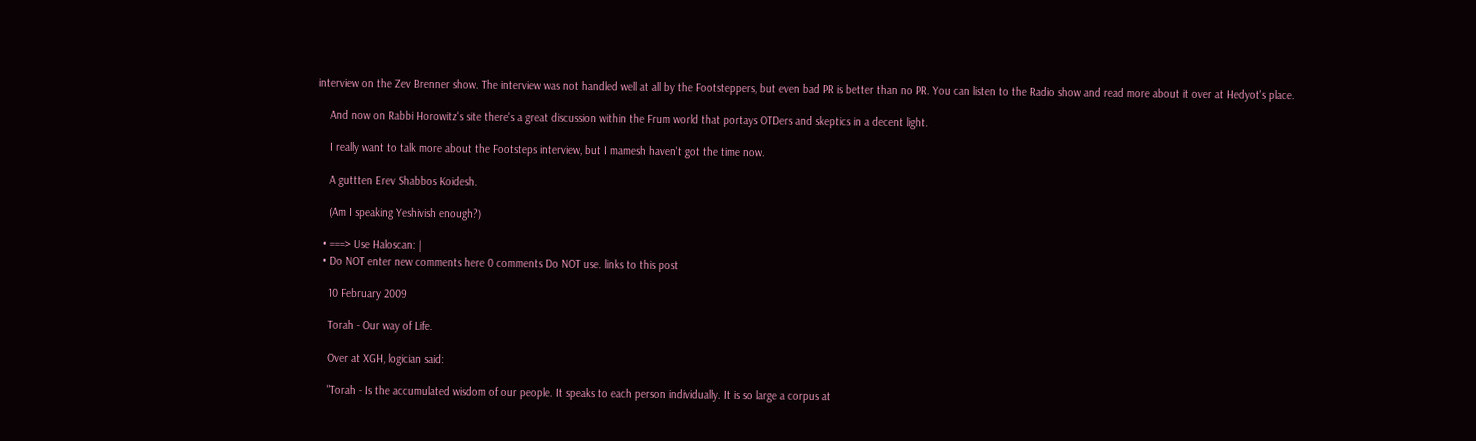interview on the Zev Brenner show. The interview was not handled well at all by the Footsteppers, but even bad PR is better than no PR. You can listen to the Radio show and read more about it over at Hedyot's place.

    And now on Rabbi Horowitz's site there's a great discussion within the Frum world that portays OTDers and skeptics in a decent light.

    I really want to talk more about the Footsteps interview, but I mamesh haven't got the time now.

    A guttten Erev Shabbos Koidesh.

    (Am I speaking Yeshivish enough?)

  • ===> Use Haloscan: |
  • Do NOT enter new comments here 0 comments Do NOT use. links to this post

    10 February 2009

    Torah - Our way of Life.

    Over at XGH, logician said:

    "Torah - Is the accumulated wisdom of our people. It speaks to each person individually. It is so large a corpus at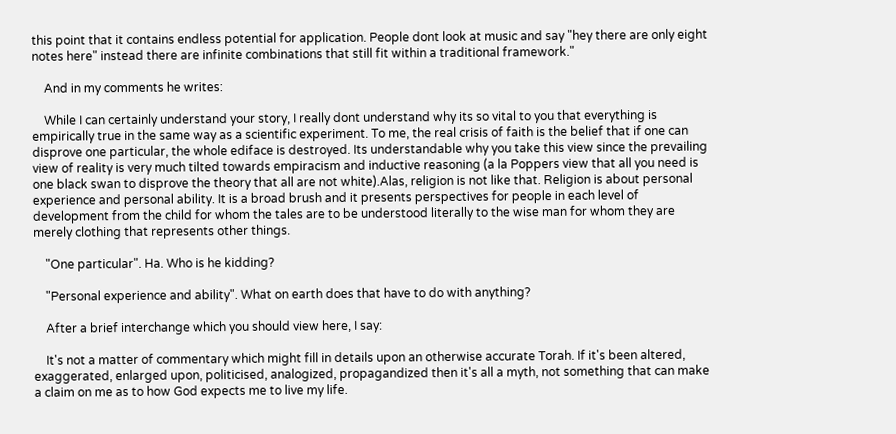this point that it contains endless potential for application. People dont look at music and say "hey there are only eight notes here" instead there are infinite combinations that still fit within a traditional framework."

    And in my comments he writes:

    While I can certainly understand your story, I really dont understand why its so vital to you that everything is empirically true in the same way as a scientific experiment. To me, the real crisis of faith is the belief that if one can disprove one particular, the whole ediface is destroyed. Its understandable why you take this view since the prevailing view of reality is very much tilted towards empiracism and inductive reasoning (a la Poppers view that all you need is one black swan to disprove the theory that all are not white).Alas, religion is not like that. Religion is about personal experience and personal ability. It is a broad brush and it presents perspectives for people in each level of development from the child for whom the tales are to be understood literally to the wise man for whom they are merely clothing that represents other things.

    "One particular". Ha. Who is he kidding?

    "Personal experience and ability". What on earth does that have to do with anything?

    After a brief interchange which you should view here, I say:

    It's not a matter of commentary which might fill in details upon an otherwise accurate Torah. If it's been altered, exaggerated, enlarged upon, politicised, analogized, propagandized then it's all a myth, not something that can make a claim on me as to how God expects me to live my life.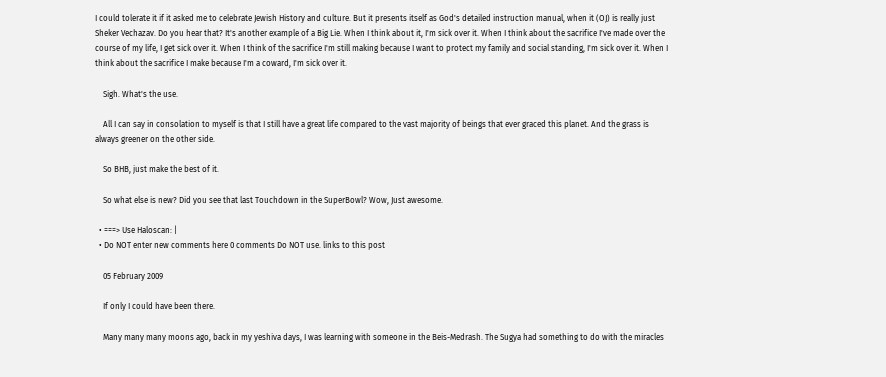I could tolerate it if it asked me to celebrate Jewish History and culture. But it presents itself as God's detailed instruction manual, when it (OJ) is really just Sheker Vechazav. Do you hear that? It's another example of a Big Lie. When I think about it, I'm sick over it. When I think about the sacrifice I've made over the course of my life, I get sick over it. When I think of the sacrifice I'm still making because I want to protect my family and social standing, I'm sick over it. When I think about the sacrifice I make because I'm a coward, I'm sick over it.

    Sigh. What's the use.

    All I can say in consolation to myself is that I still have a great life compared to the vast majority of beings that ever graced this planet. And the grass is always greener on the other side.

    So BHB, just make the best of it.

    So what else is new? Did you see that last Touchdown in the SuperBowl? Wow, Just awesome.

  • ===> Use Haloscan: |
  • Do NOT enter new comments here 0 comments Do NOT use. links to this post

    05 February 2009

    If only I could have been there.

    Many many many moons ago, back in my yeshiva days, I was learning with someone in the Beis-Medrash. The Sugya had something to do with the miracles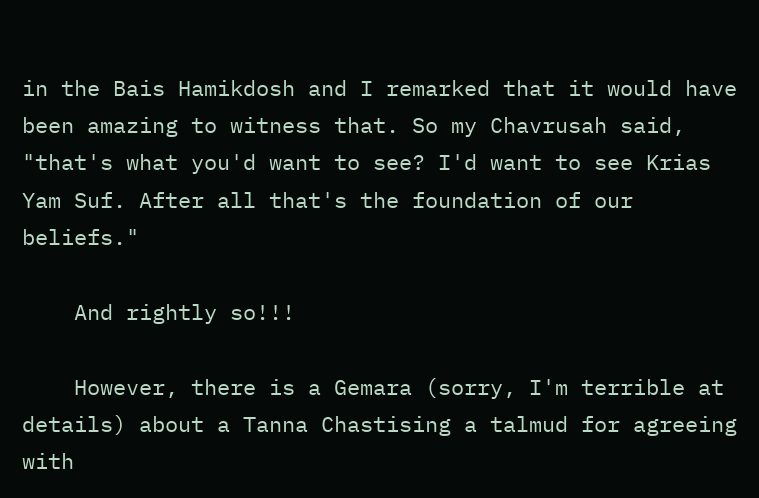in the Bais Hamikdosh and I remarked that it would have been amazing to witness that. So my Chavrusah said, "that's what you'd want to see? I'd want to see Krias Yam Suf. After all that's the foundation of our beliefs."

    And rightly so!!!

    However, there is a Gemara (sorry, I'm terrible at details) about a Tanna Chastising a talmud for agreeing with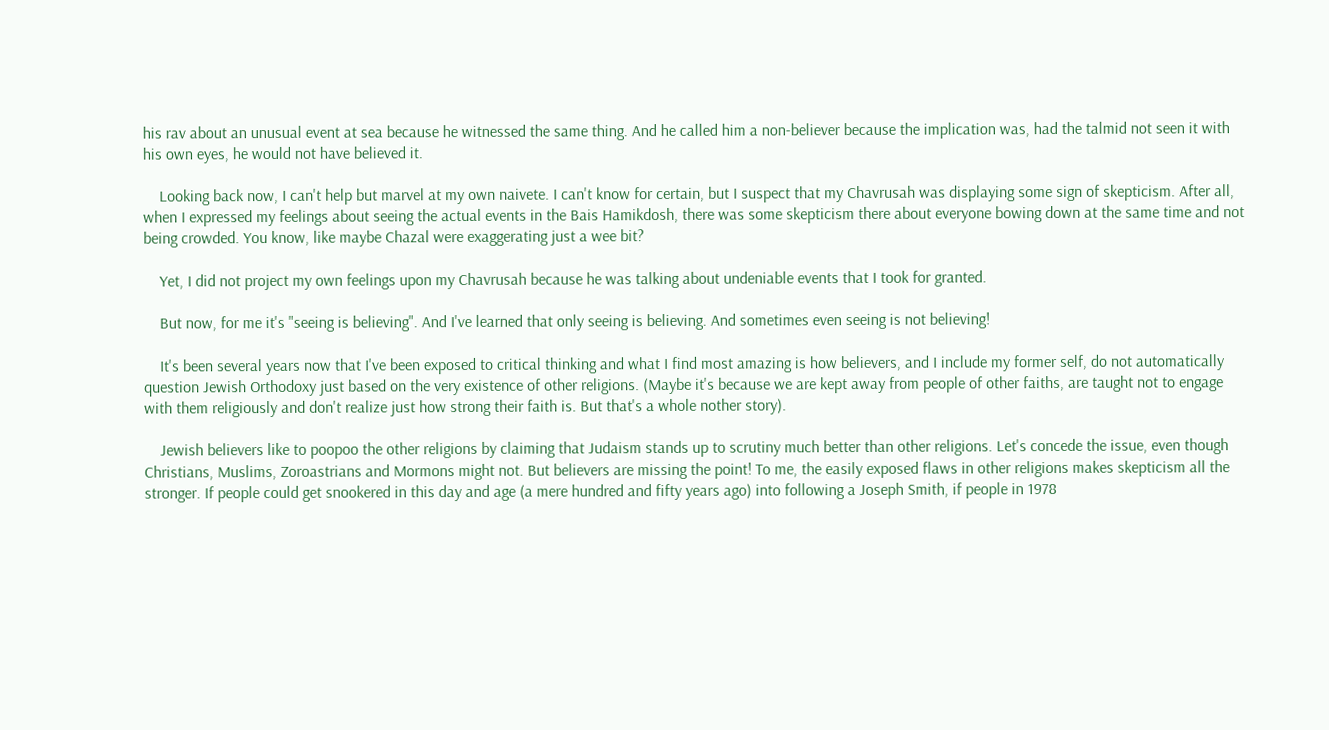his rav about an unusual event at sea because he witnessed the same thing. And he called him a non-believer because the implication was, had the talmid not seen it with his own eyes, he would not have believed it.

    Looking back now, I can't help but marvel at my own naivete. I can't know for certain, but I suspect that my Chavrusah was displaying some sign of skepticism. After all, when I expressed my feelings about seeing the actual events in the Bais Hamikdosh, there was some skepticism there about everyone bowing down at the same time and not being crowded. You know, like maybe Chazal were exaggerating just a wee bit?

    Yet, I did not project my own feelings upon my Chavrusah because he was talking about undeniable events that I took for granted.

    But now, for me it's "seeing is believing". And I've learned that only seeing is believing. And sometimes even seeing is not believing!

    It's been several years now that I've been exposed to critical thinking and what I find most amazing is how believers, and I include my former self, do not automatically question Jewish Orthodoxy just based on the very existence of other religions. (Maybe it's because we are kept away from people of other faiths, are taught not to engage with them religiously and don't realize just how strong their faith is. But that's a whole nother story).

    Jewish believers like to poopoo the other religions by claiming that Judaism stands up to scrutiny much better than other religions. Let's concede the issue, even though Christians, Muslims, Zoroastrians and Mormons might not. But believers are missing the point! To me, the easily exposed flaws in other religions makes skepticism all the stronger. If people could get snookered in this day and age (a mere hundred and fifty years ago) into following a Joseph Smith, if people in 1978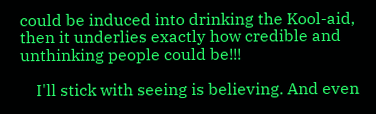could be induced into drinking the Kool-aid, then it underlies exactly how credible and unthinking people could be!!!

    I'll stick with seeing is believing. And even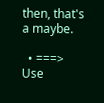then, that's a maybe.

  • ===> Use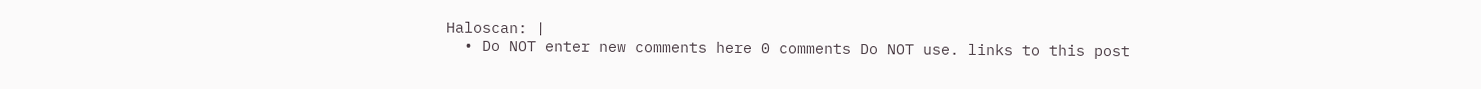Haloscan: |
  • Do NOT enter new comments here 0 comments Do NOT use. links to this post